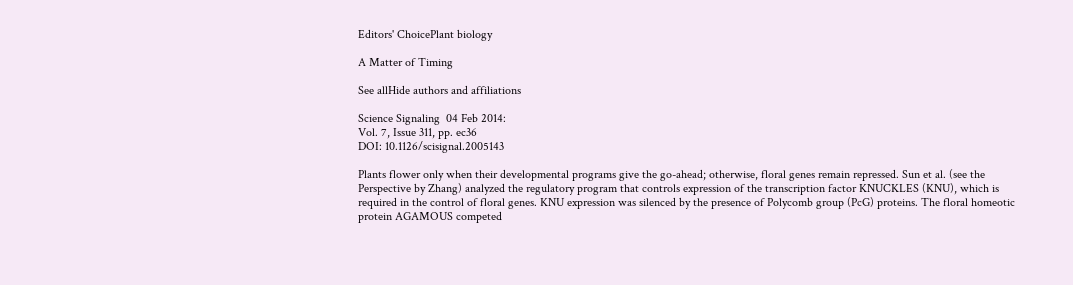Editors' ChoicePlant biology

A Matter of Timing

See allHide authors and affiliations

Science Signaling  04 Feb 2014:
Vol. 7, Issue 311, pp. ec36
DOI: 10.1126/scisignal.2005143

Plants flower only when their developmental programs give the go-ahead; otherwise, floral genes remain repressed. Sun et al. (see the Perspective by Zhang) analyzed the regulatory program that controls expression of the transcription factor KNUCKLES (KNU), which is required in the control of floral genes. KNU expression was silenced by the presence of Polycomb group (PcG) proteins. The floral homeotic protein AGAMOUS competed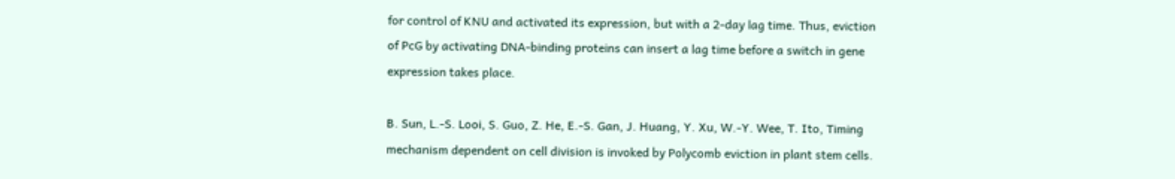for control of KNU and activated its expression, but with a 2-day lag time. Thus, eviction of PcG by activating DNA-binding proteins can insert a lag time before a switch in gene expression takes place.

B. Sun, L.-S. Looi, S. Guo, Z. He, E.-S. Gan, J. Huang, Y. Xu, W.-Y. Wee, T. Ito, Timing mechanism dependent on cell division is invoked by Polycomb eviction in plant stem cells.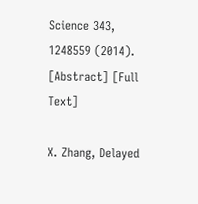Science 343, 1248559 (2014). [Abstract] [Full Text]

X. Zhang, Delayed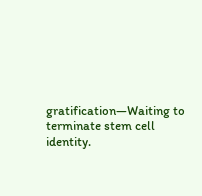gratification—Waiting to terminate stem cell identity.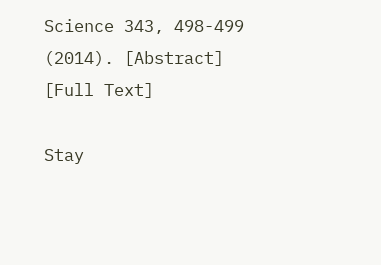Science 343, 498-499 (2014). [Abstract] [Full Text]

Stay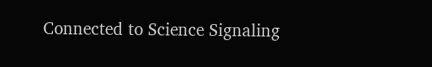Connected to Science Signaling